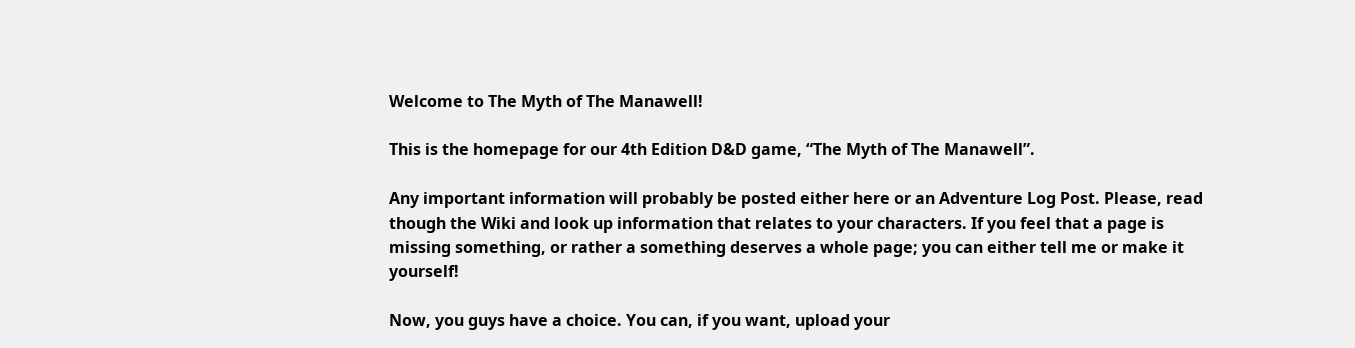Welcome to The Myth of The Manawell!

This is the homepage for our 4th Edition D&D game, “The Myth of The Manawell”.

Any important information will probably be posted either here or an Adventure Log Post. Please, read though the Wiki and look up information that relates to your characters. If you feel that a page is missing something, or rather a something deserves a whole page; you can either tell me or make it yourself!

Now, you guys have a choice. You can, if you want, upload your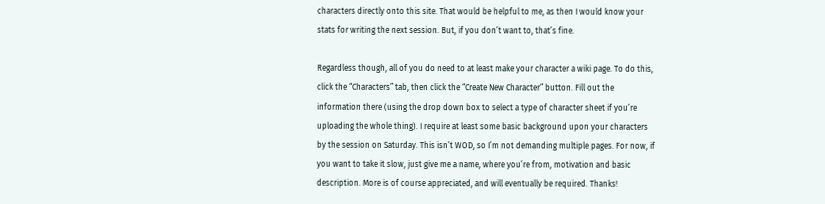characters directly onto this site. That would be helpful to me, as then I would know your stats for writing the next session. But, if you don’t want to, that’s fine.

Regardless though, all of you do need to at least make your character a wiki page. To do this, click the “Characters” tab, then click the “Create New Character” button. Fill out the information there (using the drop down box to select a type of character sheet if you’re uploading the whole thing). I require at least some basic background upon your characters by the session on Saturday. This isn’t WOD, so I’m not demanding multiple pages. For now, if you want to take it slow, just give me a name, where you’re from, motivation and basic description. More is of course appreciated, and will eventually be required. Thanks!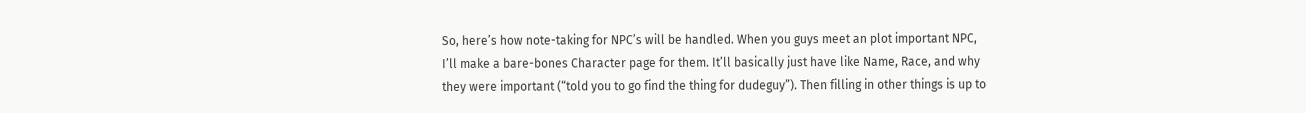So, here’s how note-taking for NPC’s will be handled. When you guys meet an plot important NPC, I’ll make a bare-bones Character page for them. It’ll basically just have like Name, Race, and why they were important (“told you to go find the thing for dudeguy”). Then filling in other things is up to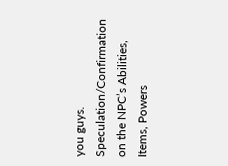you guys. Speculation/Confirmation on the NPC’s Abilities, Items, Powers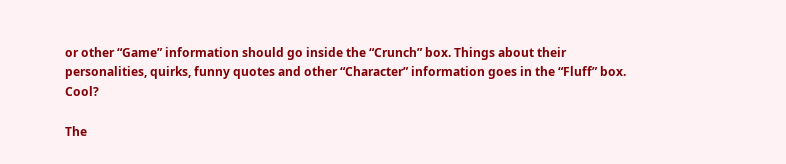or other “Game” information should go inside the “Crunch” box. Things about their personalities, quirks, funny quotes and other “Character” information goes in the “Fluff” box. Cool?

The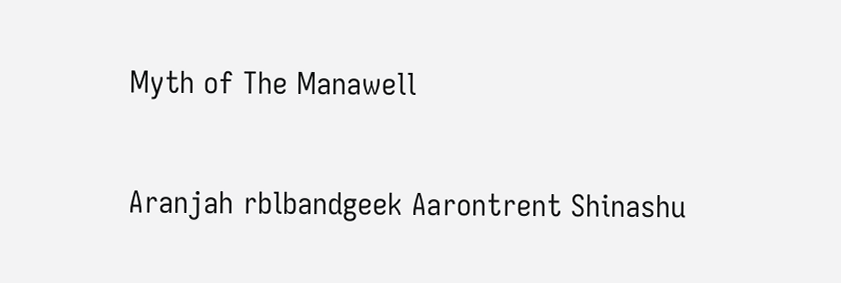Myth of The Manawell

Aranjah rblbandgeek Aarontrent Shinashu